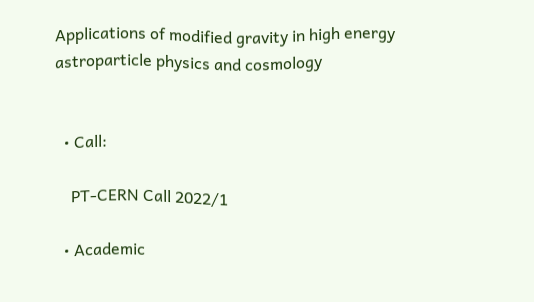Applications of modified gravity in high energy astroparticle physics and cosmology


  • Call:

    PT-CERN Call 2022/1

  • Academic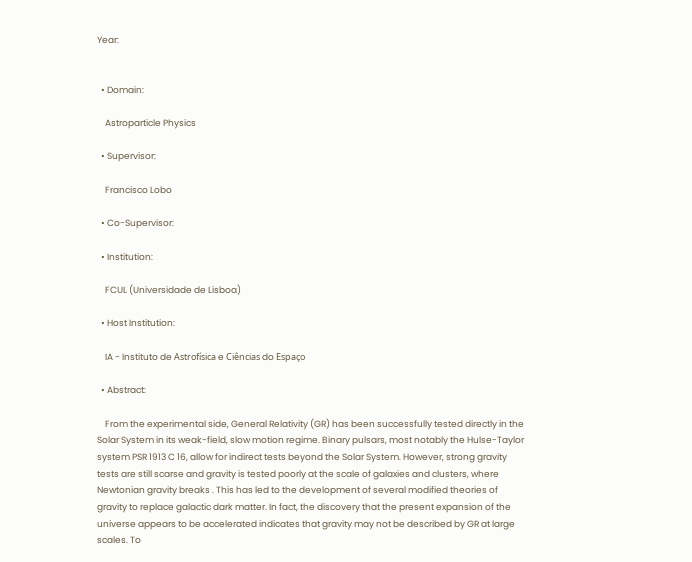Year:


  • Domain:

    Astroparticle Physics

  • Supervisor:

    Francisco Lobo

  • Co-Supervisor:

  • Institution:

    FCUL (Universidade de Lisboa)

  • Host Institution:

    IA - Instituto de Astrofísica e Ciências do Espaço

  • Abstract:

    From the experimental side, General Relativity (GR) has been successfully tested directly in the Solar System in its weak-field, slow motion regime. Binary pulsars, most notably the Hulse-Taylor system PSR 1913 C 16, allow for indirect tests beyond the Solar System. However, strong gravity tests are still scarse and gravity is tested poorly at the scale of galaxies and clusters, where Newtonian gravity breaks . This has led to the development of several modified theories of gravity to replace galactic dark matter. In fact, the discovery that the present expansion of the universe appears to be accelerated indicates that gravity may not be described by GR at large scales. To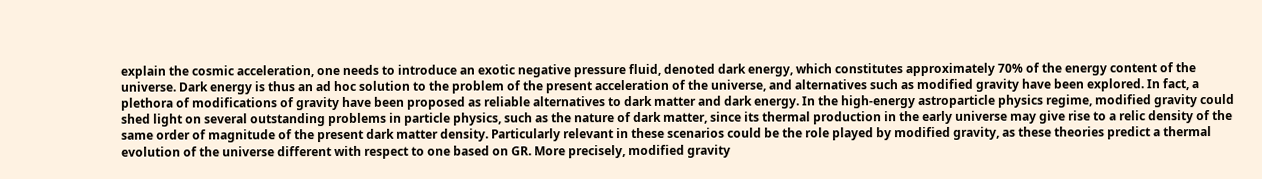explain the cosmic acceleration, one needs to introduce an exotic negative pressure fluid, denoted dark energy, which constitutes approximately 70% of the energy content of the universe. Dark energy is thus an ad hoc solution to the problem of the present acceleration of the universe, and alternatives such as modified gravity have been explored. In fact, a plethora of modifications of gravity have been proposed as reliable alternatives to dark matter and dark energy. In the high-energy astroparticle physics regime, modified gravity could shed light on several outstanding problems in particle physics, such as the nature of dark matter, since its thermal production in the early universe may give rise to a relic density of the same order of magnitude of the present dark matter density. Particularly relevant in these scenarios could be the role played by modified gravity, as these theories predict a thermal evolution of the universe different with respect to one based on GR. More precisely, modified gravity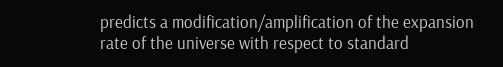predicts a modification/amplification of the expansion rate of the universe with respect to standard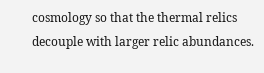cosmology so that the thermal relics decouple with larger relic abundances.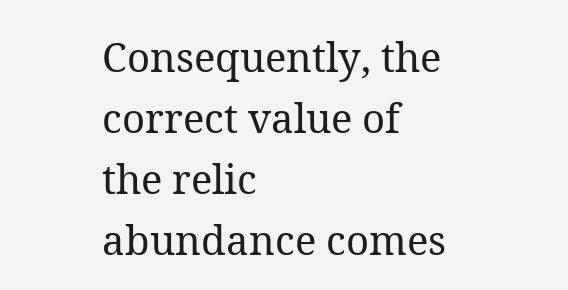Consequently, the correct value of the relic abundance comes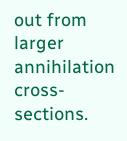out from larger annihilation cross-sections.